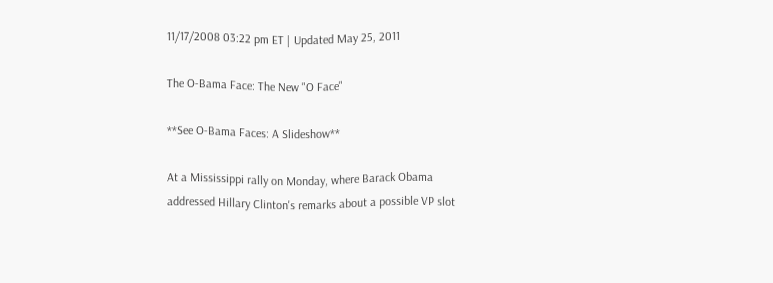11/17/2008 03:22 pm ET | Updated May 25, 2011

The O-Bama Face: The New "O Face"

**See O-Bama Faces: A Slideshow**

At a Mississippi rally on Monday, where Barack Obama addressed Hillary Clinton's remarks about a possible VP slot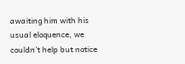awaiting him with his usual eloquence, we couldn't help but notice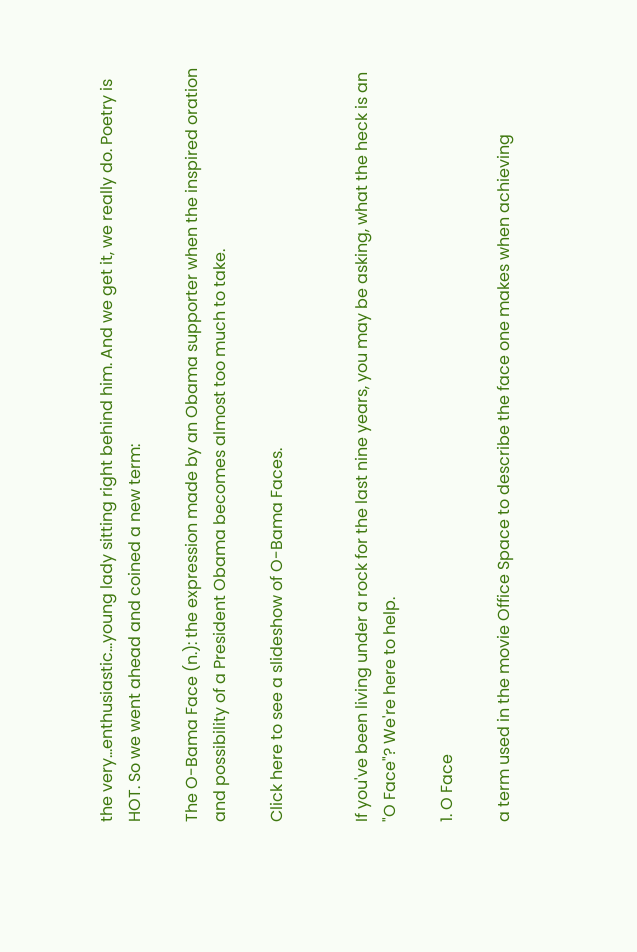the very...enthusiastic...young lady sitting right behind him. And we get it, we really do. Poetry is HOT. So we went ahead and coined a new term:

The O-Bama Face (n.): the expression made by an Obama supporter when the inspired oration and possibility of a President Obama becomes almost too much to take.

Click here to see a slideshow of O-Bama Faces.


If you've been living under a rock for the last nine years, you may be asking, what the heck is an "O Face"? We're here to help.

1. O Face

a term used in the movie Office Space to describe the face one makes when achieving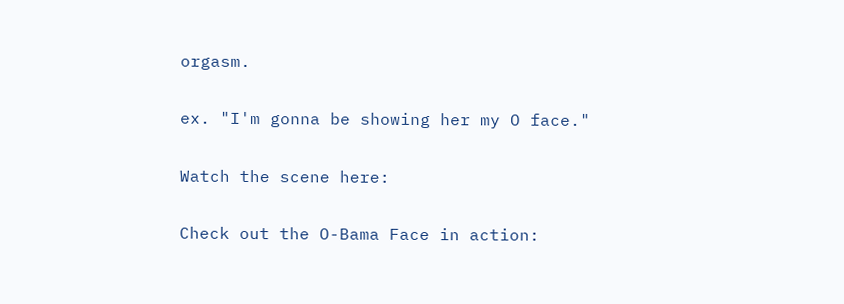orgasm.

ex. "I'm gonna be showing her my O face."

Watch the scene here:

Check out the O-Bama Face in action: